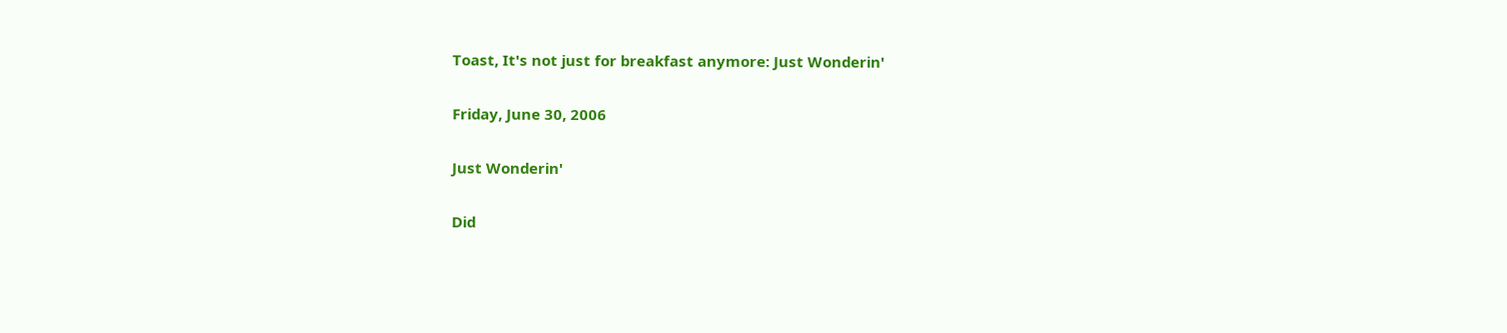Toast, It's not just for breakfast anymore: Just Wonderin'

Friday, June 30, 2006

Just Wonderin'

Did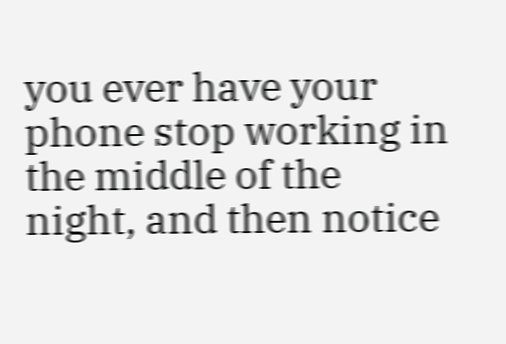you ever have your phone stop working in the middle of the night, and then notice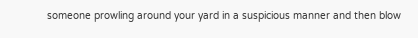someone prowling around your yard in a suspicious manner and then blow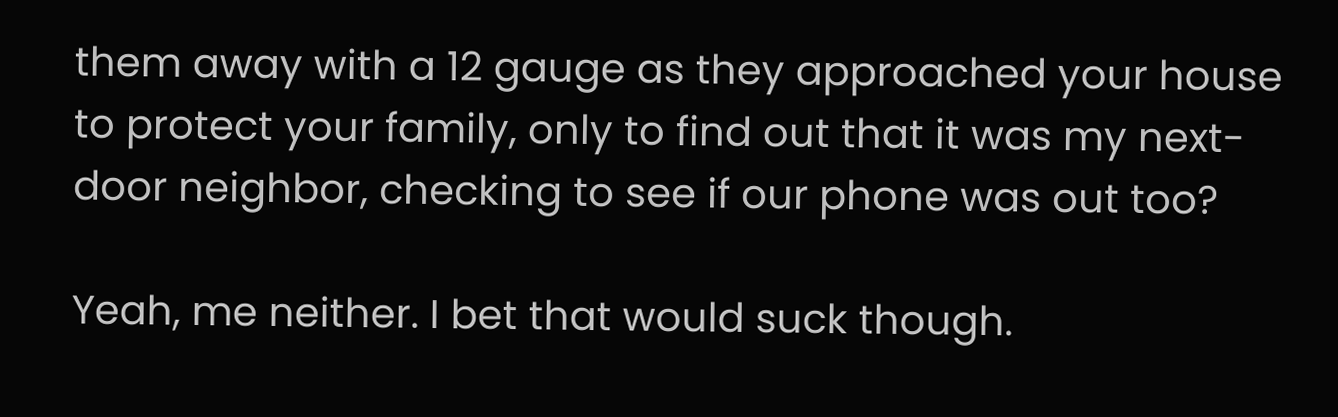them away with a 12 gauge as they approached your house to protect your family, only to find out that it was my next-door neighbor, checking to see if our phone was out too?

Yeah, me neither. I bet that would suck though.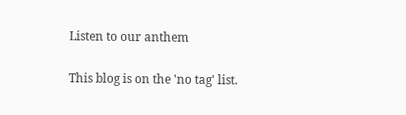Listen to our anthem

This blog is on the 'no tag' list.